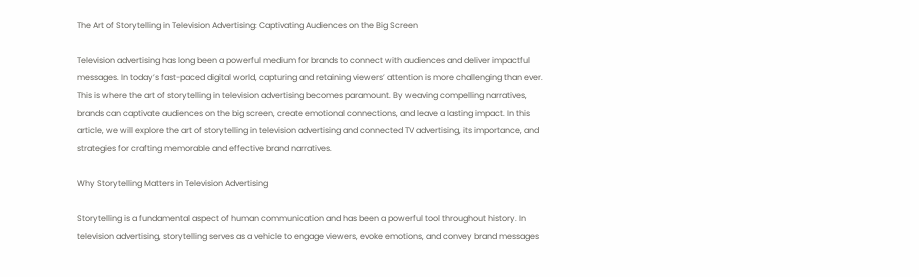The Art of Storytelling in Television Advertising: Captivating Audiences on the Big Screen

Television advertising has long been a powerful medium for brands to connect with audiences and deliver impactful messages. In today’s fast-paced digital world, capturing and retaining viewers’ attention is more challenging than ever. This is where the art of storytelling in television advertising becomes paramount. By weaving compelling narratives, brands can captivate audiences on the big screen, create emotional connections, and leave a lasting impact. In this article, we will explore the art of storytelling in television advertising and connected TV advertising, its importance, and strategies for crafting memorable and effective brand narratives.

Why Storytelling Matters in Television Advertising

Storytelling is a fundamental aspect of human communication and has been a powerful tool throughout history. In television advertising, storytelling serves as a vehicle to engage viewers, evoke emotions, and convey brand messages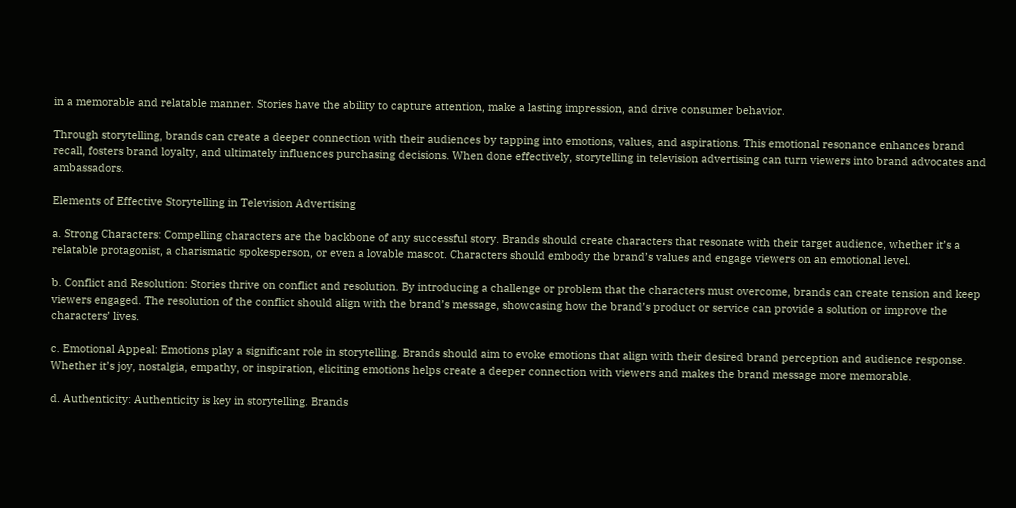in a memorable and relatable manner. Stories have the ability to capture attention, make a lasting impression, and drive consumer behavior.

Through storytelling, brands can create a deeper connection with their audiences by tapping into emotions, values, and aspirations. This emotional resonance enhances brand recall, fosters brand loyalty, and ultimately influences purchasing decisions. When done effectively, storytelling in television advertising can turn viewers into brand advocates and ambassadors.

Elements of Effective Storytelling in Television Advertising

a. Strong Characters: Compelling characters are the backbone of any successful story. Brands should create characters that resonate with their target audience, whether it’s a relatable protagonist, a charismatic spokesperson, or even a lovable mascot. Characters should embody the brand’s values and engage viewers on an emotional level.

b. Conflict and Resolution: Stories thrive on conflict and resolution. By introducing a challenge or problem that the characters must overcome, brands can create tension and keep viewers engaged. The resolution of the conflict should align with the brand’s message, showcasing how the brand’s product or service can provide a solution or improve the characters’ lives.

c. Emotional Appeal: Emotions play a significant role in storytelling. Brands should aim to evoke emotions that align with their desired brand perception and audience response. Whether it’s joy, nostalgia, empathy, or inspiration, eliciting emotions helps create a deeper connection with viewers and makes the brand message more memorable.

d. Authenticity: Authenticity is key in storytelling. Brands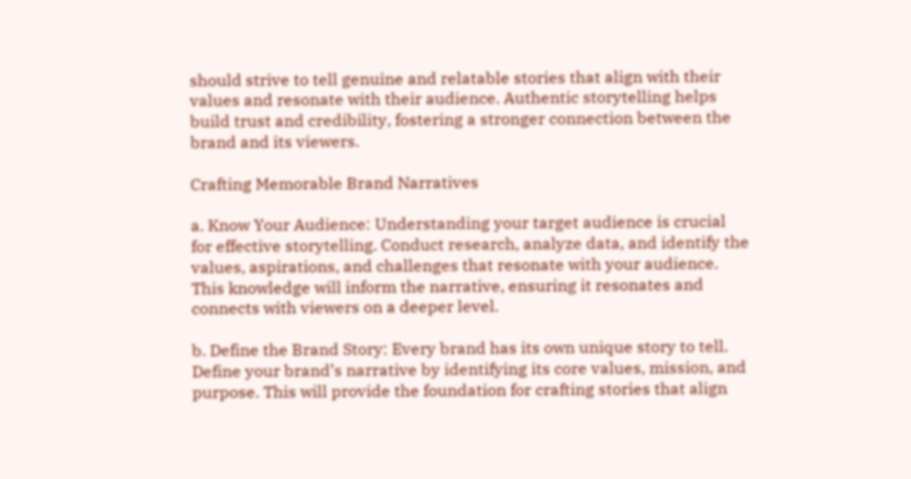should strive to tell genuine and relatable stories that align with their values and resonate with their audience. Authentic storytelling helps build trust and credibility, fostering a stronger connection between the brand and its viewers.

Crafting Memorable Brand Narratives

a. Know Your Audience: Understanding your target audience is crucial for effective storytelling. Conduct research, analyze data, and identify the values, aspirations, and challenges that resonate with your audience. This knowledge will inform the narrative, ensuring it resonates and connects with viewers on a deeper level.

b. Define the Brand Story: Every brand has its own unique story to tell. Define your brand’s narrative by identifying its core values, mission, and purpose. This will provide the foundation for crafting stories that align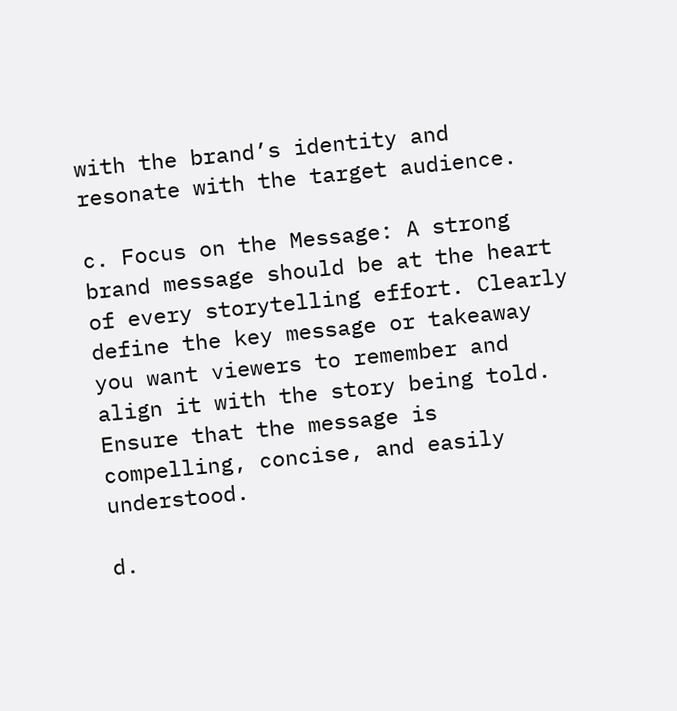with the brand’s identity and resonate with the target audience.

c. Focus on the Message: A strong brand message should be at the heart of every storytelling effort. Clearly define the key message or takeaway you want viewers to remember and align it with the story being told. Ensure that the message is compelling, concise, and easily understood.

d.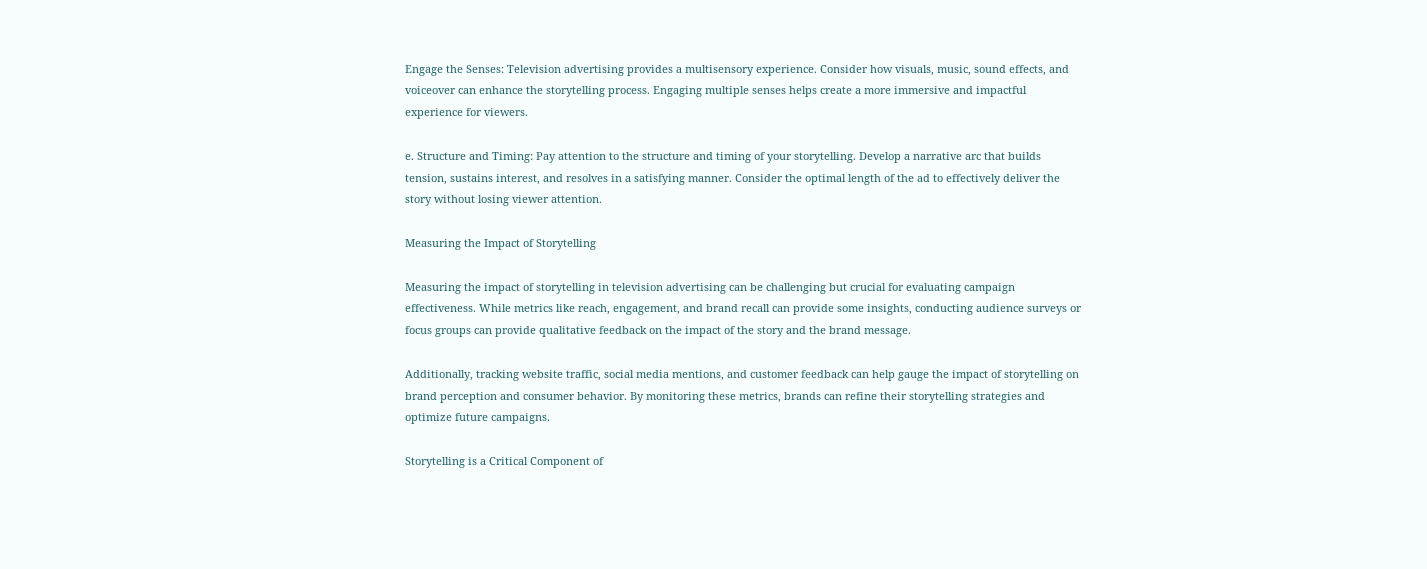Engage the Senses: Television advertising provides a multisensory experience. Consider how visuals, music, sound effects, and voiceover can enhance the storytelling process. Engaging multiple senses helps create a more immersive and impactful experience for viewers.

e. Structure and Timing: Pay attention to the structure and timing of your storytelling. Develop a narrative arc that builds tension, sustains interest, and resolves in a satisfying manner. Consider the optimal length of the ad to effectively deliver the story without losing viewer attention.

Measuring the Impact of Storytelling

Measuring the impact of storytelling in television advertising can be challenging but crucial for evaluating campaign effectiveness. While metrics like reach, engagement, and brand recall can provide some insights, conducting audience surveys or focus groups can provide qualitative feedback on the impact of the story and the brand message.

Additionally, tracking website traffic, social media mentions, and customer feedback can help gauge the impact of storytelling on brand perception and consumer behavior. By monitoring these metrics, brands can refine their storytelling strategies and optimize future campaigns.

Storytelling is a Critical Component of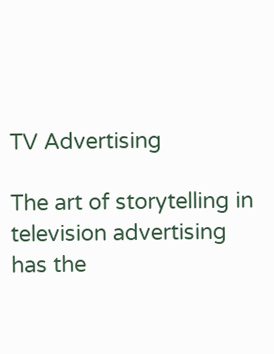TV Advertising

The art of storytelling in television advertising has the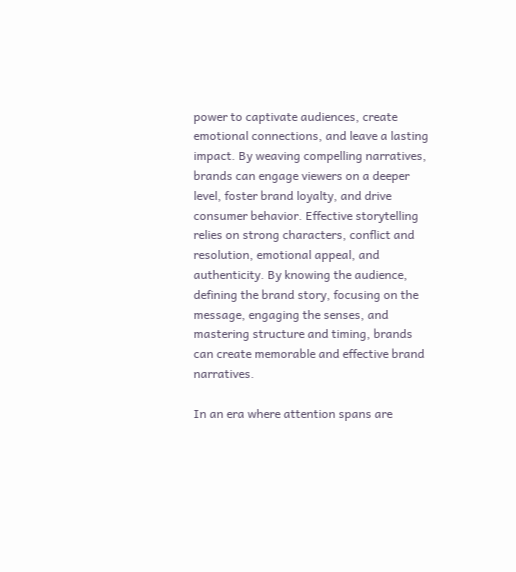power to captivate audiences, create emotional connections, and leave a lasting impact. By weaving compelling narratives, brands can engage viewers on a deeper level, foster brand loyalty, and drive consumer behavior. Effective storytelling relies on strong characters, conflict and resolution, emotional appeal, and authenticity. By knowing the audience, defining the brand story, focusing on the message, engaging the senses, and mastering structure and timing, brands can create memorable and effective brand narratives.

In an era where attention spans are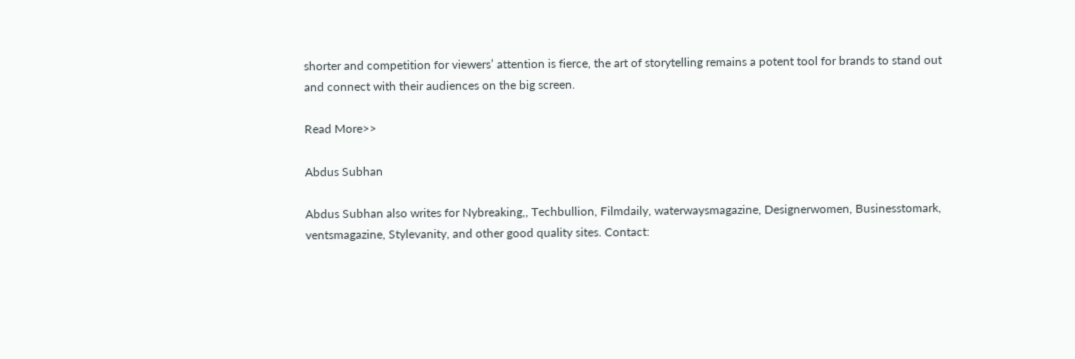shorter and competition for viewers’ attention is fierce, the art of storytelling remains a potent tool for brands to stand out and connect with their audiences on the big screen.

Read More>>

Abdus Subhan

Abdus Subhan also writes for Nybreaking,, Techbullion, Filmdaily, waterwaysmagazine, Designerwomen, Businesstomark, ventsmagazine, Stylevanity, and other good quality sites. Contact: